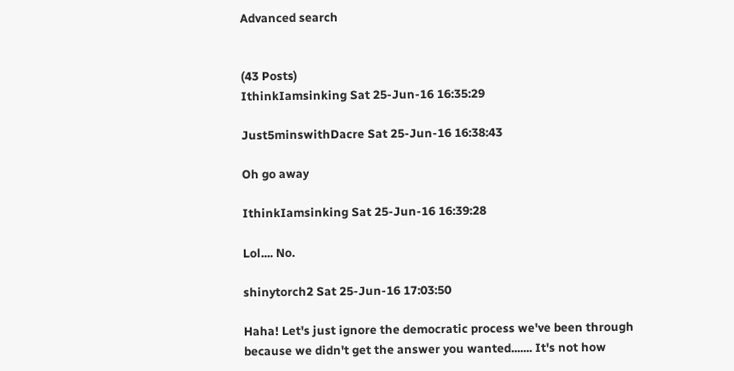Advanced search


(43 Posts)
IthinkIamsinking Sat 25-Jun-16 16:35:29

Just5minswithDacre Sat 25-Jun-16 16:38:43

Oh go away

IthinkIamsinking Sat 25-Jun-16 16:39:28

Lol.... No.

shinytorch2 Sat 25-Jun-16 17:03:50

Haha! Let's just ignore the democratic process we've been through because we didn't get the answer you wanted....... It's not how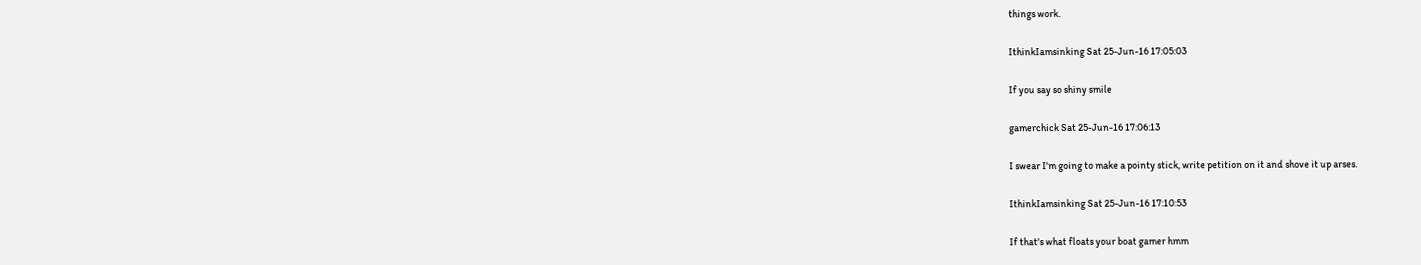things work.

IthinkIamsinking Sat 25-Jun-16 17:05:03

If you say so shiny smile

gamerchick Sat 25-Jun-16 17:06:13

I swear I'm going to make a pointy stick, write petition on it and shove it up arses.

IthinkIamsinking Sat 25-Jun-16 17:10:53

If that's what floats your boat gamer hmm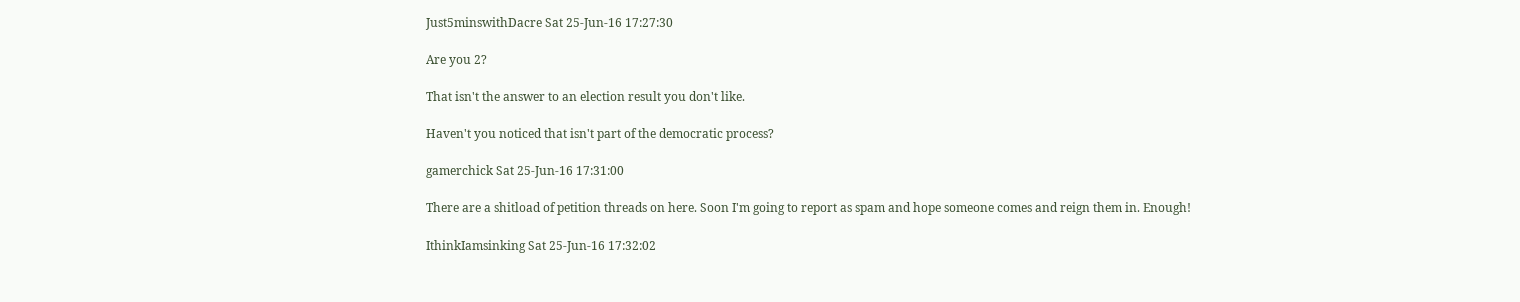Just5minswithDacre Sat 25-Jun-16 17:27:30

Are you 2?

That isn't the answer to an election result you don't like.

Haven't you noticed that isn't part of the democratic process?

gamerchick Sat 25-Jun-16 17:31:00

There are a shitload of petition threads on here. Soon I'm going to report as spam and hope someone comes and reign them in. Enough!

IthinkIamsinking Sat 25-Jun-16 17:32:02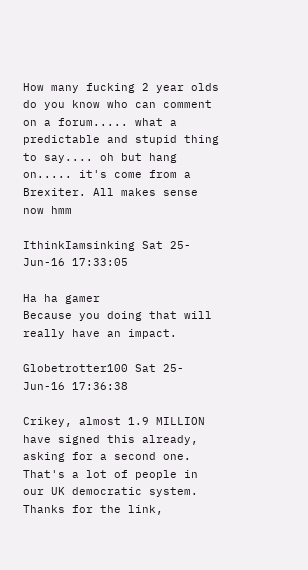How many fucking 2 year olds do you know who can comment on a forum..... what a predictable and stupid thing to say.... oh but hang on..... it's come from a Brexiter. All makes sense now hmm

IthinkIamsinking Sat 25-Jun-16 17:33:05

Ha ha gamer
Because you doing that will really have an impact.

Globetrotter100 Sat 25-Jun-16 17:36:38

Crikey, almost 1.9 MILLION have signed this already, asking for a second one. That's a lot of people in our UK democratic system. Thanks for the link,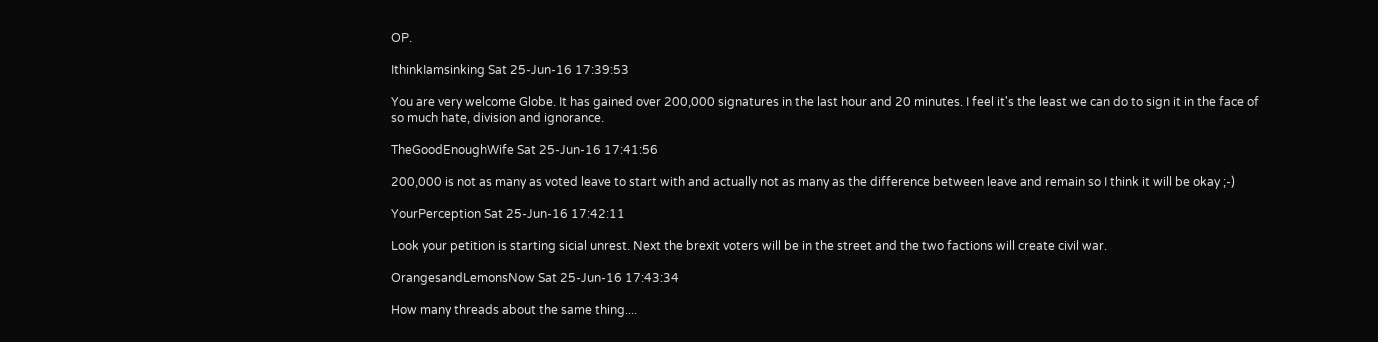OP.

IthinkIamsinking Sat 25-Jun-16 17:39:53

You are very welcome Globe. It has gained over 200,000 signatures in the last hour and 20 minutes. I feel it's the least we can do to sign it in the face of so much hate, division and ignorance.

TheGoodEnoughWife Sat 25-Jun-16 17:41:56

200,000 is not as many as voted leave to start with and actually not as many as the difference between leave and remain so I think it will be okay ;-)

YourPerception Sat 25-Jun-16 17:42:11

Look your petition is starting sicial unrest. Next the brexit voters will be in the street and the two factions will create civil war.

OrangesandLemonsNow Sat 25-Jun-16 17:43:34

How many threads about the same thing....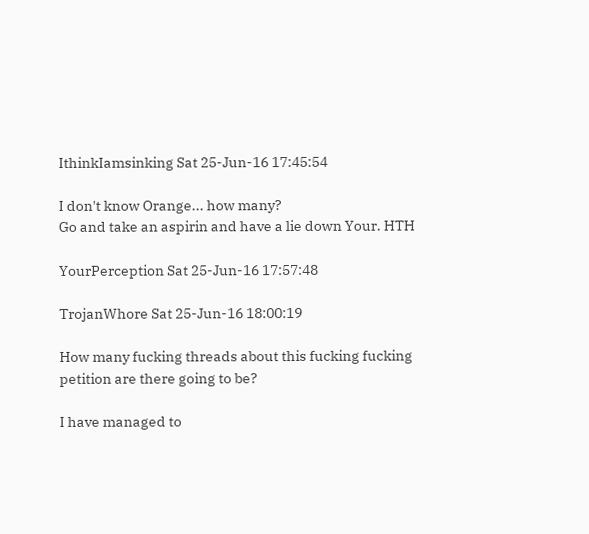IthinkIamsinking Sat 25-Jun-16 17:45:54

I don't know Orange... how many?
Go and take an aspirin and have a lie down Your. HTH

YourPerception Sat 25-Jun-16 17:57:48

TrojanWhore Sat 25-Jun-16 18:00:19

How many fucking threads about this fucking fucking petition are there going to be?

I have managed to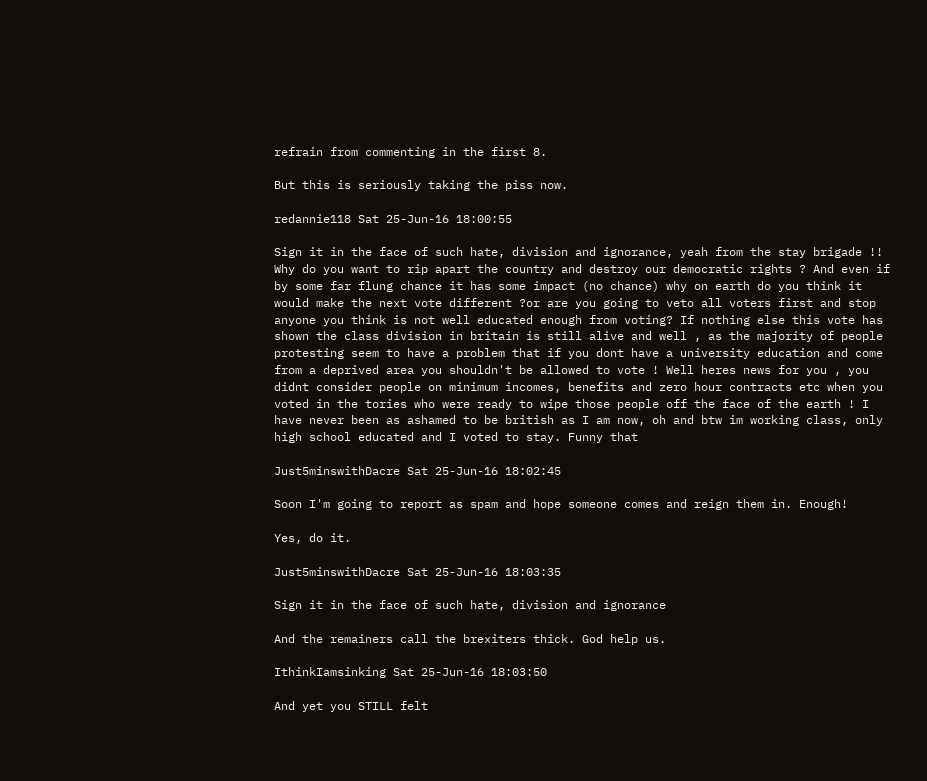refrain from commenting in the first 8.

But this is seriously taking the piss now.

redannie118 Sat 25-Jun-16 18:00:55

Sign it in the face of such hate, division and ignorance, yeah from the stay brigade !! Why do you want to rip apart the country and destroy our democratic rights ? And even if by some far flung chance it has some impact (no chance) why on earth do you think it would make the next vote different ?or are you going to veto all voters first and stop anyone you think is not well educated enough from voting? If nothing else this vote has shown the class division in britain is still alive and well , as the majority of people protesting seem to have a problem that if you dont have a university education and come from a deprived area you shouldn't be allowed to vote ! Well heres news for you , you didnt consider people on minimum incomes, benefits and zero hour contracts etc when you voted in the tories who were ready to wipe those people off the face of the earth ! I have never been as ashamed to be british as I am now, oh and btw im working class, only high school educated and I voted to stay. Funny that

Just5minswithDacre Sat 25-Jun-16 18:02:45

Soon I'm going to report as spam and hope someone comes and reign them in. Enough!

Yes, do it.

Just5minswithDacre Sat 25-Jun-16 18:03:35

Sign it in the face of such hate, division and ignorance

And the remainers call the brexiters thick. God help us.

IthinkIamsinking Sat 25-Jun-16 18:03:50

And yet you STILL felt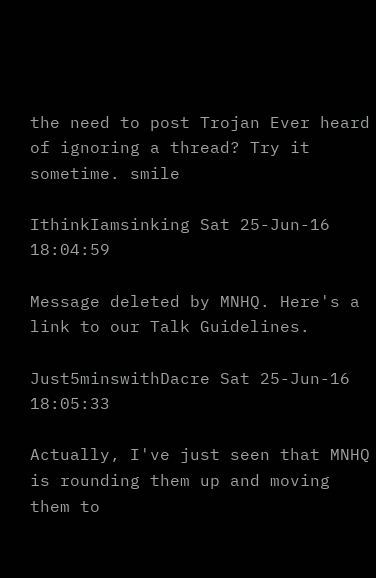the need to post Trojan Ever heard of ignoring a thread? Try it sometime. smile

IthinkIamsinking Sat 25-Jun-16 18:04:59

Message deleted by MNHQ. Here's a link to our Talk Guidelines.

Just5minswithDacre Sat 25-Jun-16 18:05:33

Actually, I've just seen that MNHQ is rounding them up and moving them to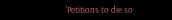'Petitions to die so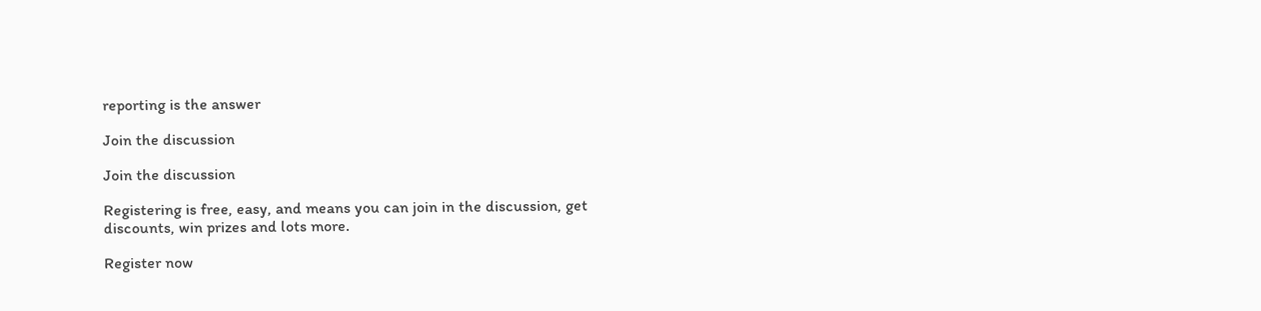reporting is the answer

Join the discussion

Join the discussion

Registering is free, easy, and means you can join in the discussion, get discounts, win prizes and lots more.

Register now